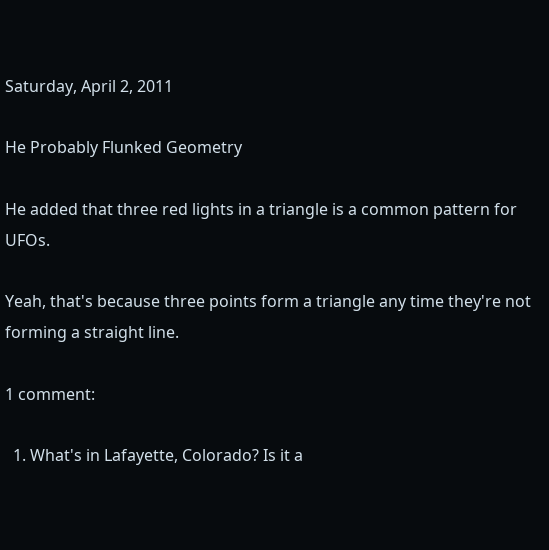Saturday, April 2, 2011

He Probably Flunked Geometry

He added that three red lights in a triangle is a common pattern for UFOs.

Yeah, that's because three points form a triangle any time they're not forming a straight line.

1 comment:

  1. What's in Lafayette, Colorado? Is it a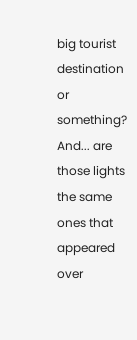big tourist destination or something? And... are those lights the same ones that appeared over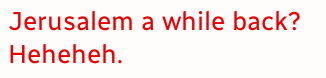Jerusalem a while back? Heheheh.